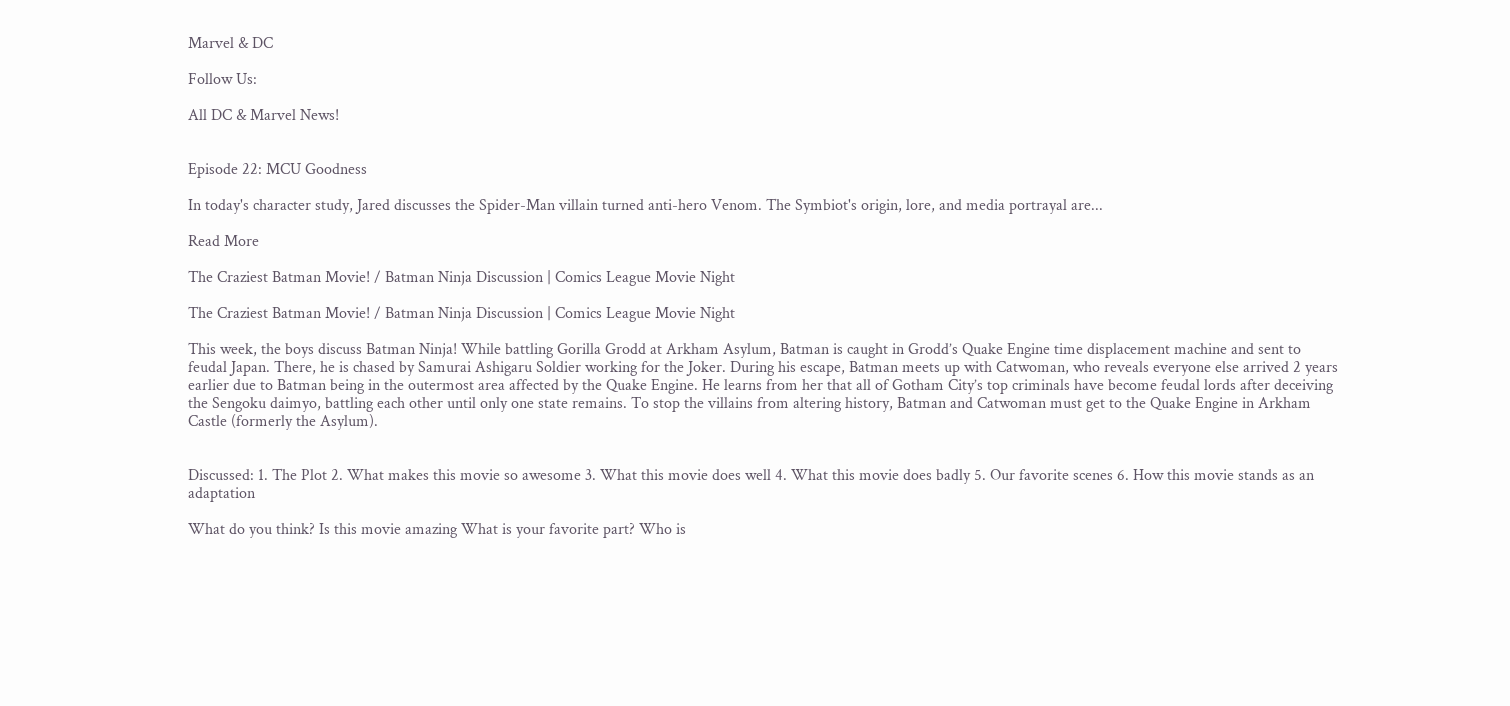Marvel & DC

Follow Us:

All DC & Marvel News!


Episode 22: MCU Goodness

In today's character study, Jared discusses the Spider-Man villain turned anti-hero Venom. The Symbiot's origin, lore, and media portrayal are...

Read More

The Craziest Batman Movie! / Batman Ninja Discussion | Comics League Movie Night

The Craziest Batman Movie! / Batman Ninja Discussion | Comics League Movie Night

This week, the boys discuss Batman Ninja! While battling Gorilla Grodd at Arkham Asylum, Batman is caught in Grodd’s Quake Engine time displacement machine and sent to feudal Japan. There, he is chased by Samurai Ashigaru Soldier working for the Joker. During his escape, Batman meets up with Catwoman, who reveals everyone else arrived 2 years earlier due to Batman being in the outermost area affected by the Quake Engine. He learns from her that all of Gotham City’s top criminals have become feudal lords after deceiving the Sengoku daimyo, battling each other until only one state remains. To stop the villains from altering history, Batman and Catwoman must get to the Quake Engine in Arkham Castle (formerly the Asylum).


Discussed: 1. The Plot 2. What makes this movie so awesome 3. What this movie does well 4. What this movie does badly 5. Our favorite scenes 6. How this movie stands as an adaptation

What do you think? Is this movie amazing What is your favorite part? Who is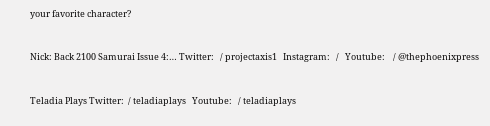your favorite character?


Nick: Back 2100 Samurai Issue 4:… Twitter:   / projectaxis1   Instagram:   /   Youtube:    / @thephoenixpress


Teladia Plays Twitter:  / teladiaplays   Youtube:   / teladiaplays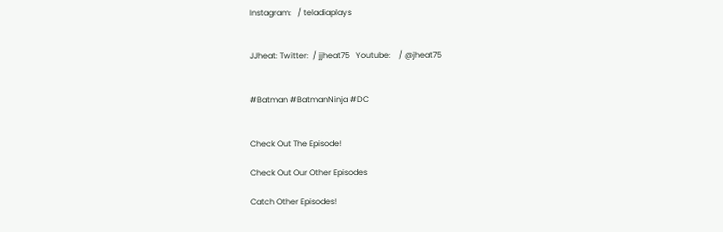Instagram:   / teladiaplays


JJheat: Twitter:  / jjheat75   Youtube:    / @jheat75


#Batman #BatmanNinja #DC


Check Out The Episode!

Check Out Our Other Episodes

Catch Other Episodes!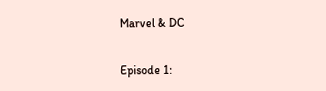Marvel & DC

Episode 1: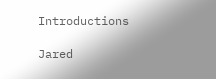Introductions

Jared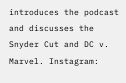introduces the podcast and discusses the Snyder Cut and DC v. Marvel. Instagram: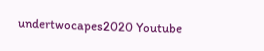undertwocapes2020 Youtube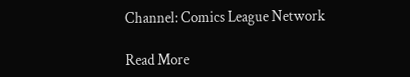Channel: Comics League Network

Read More